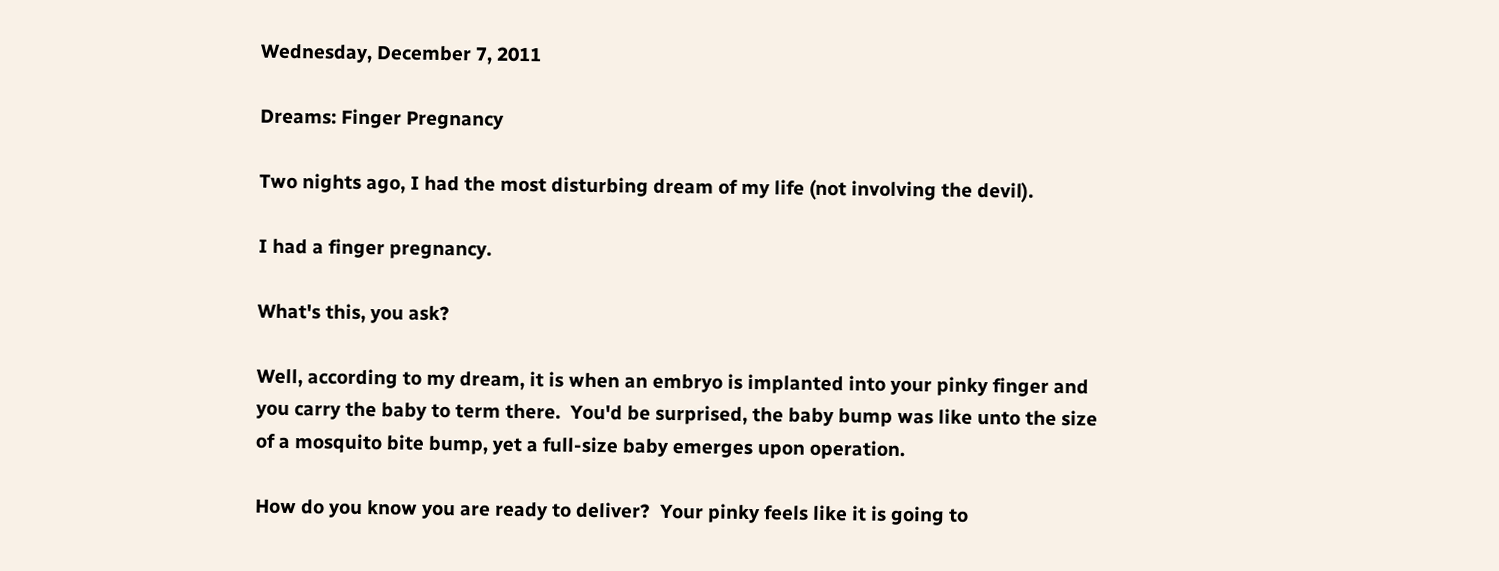Wednesday, December 7, 2011

Dreams: Finger Pregnancy

Two nights ago, I had the most disturbing dream of my life (not involving the devil).

I had a finger pregnancy.

What's this, you ask?

Well, according to my dream, it is when an embryo is implanted into your pinky finger and you carry the baby to term there.  You'd be surprised, the baby bump was like unto the size of a mosquito bite bump, yet a full-size baby emerges upon operation.

How do you know you are ready to deliver?  Your pinky feels like it is going to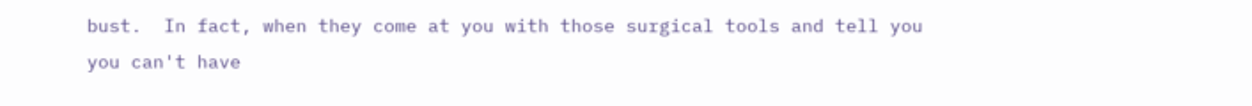bust.  In fact, when they come at you with those surgical tools and tell you you can't have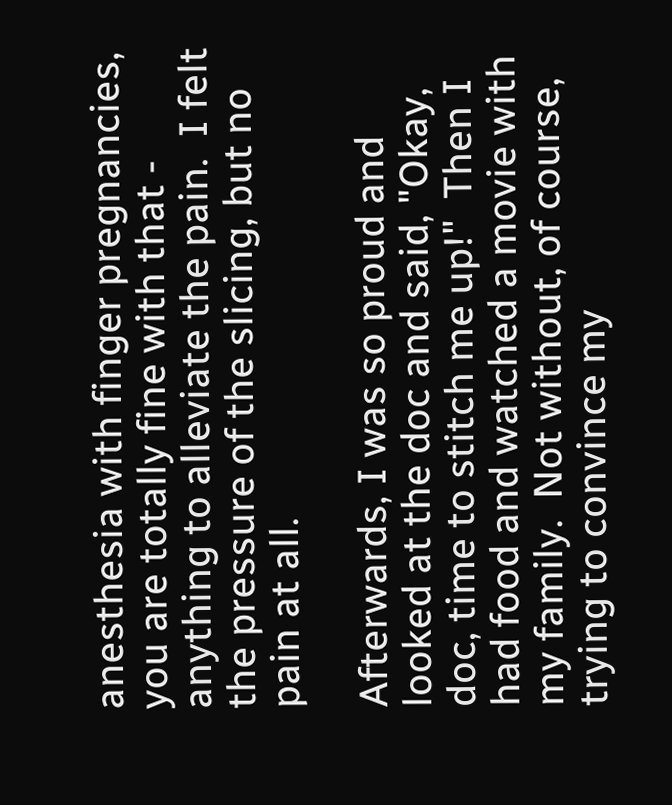anesthesia with finger pregnancies, you are totally fine with that - anything to alleviate the pain.  I felt the pressure of the slicing, but no pain at all.

Afterwards, I was so proud and looked at the doc and said, "Okay, doc, time to stitch me up!"  Then I had food and watched a movie with my family.  Not without, of course, trying to convince my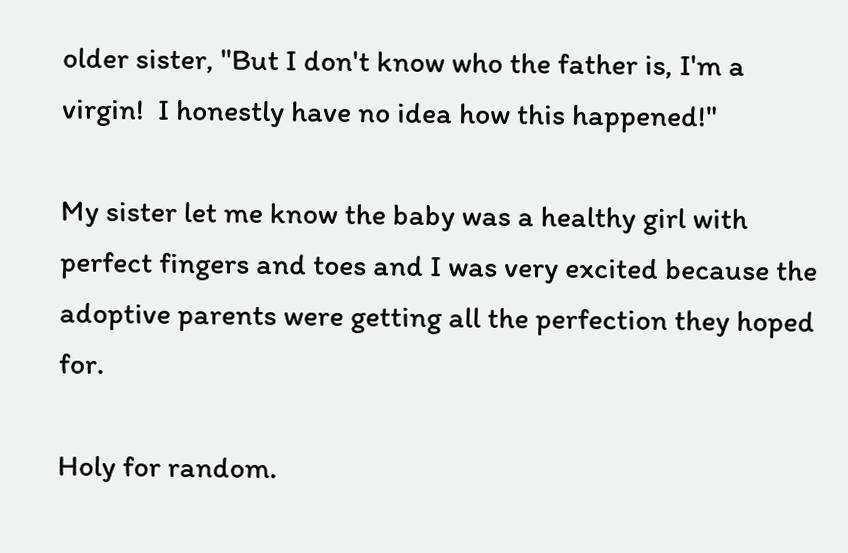older sister, "But I don't know who the father is, I'm a virgin!  I honestly have no idea how this happened!"

My sister let me know the baby was a healthy girl with perfect fingers and toes and I was very excited because the adoptive parents were getting all the perfection they hoped for.

Holy for random.